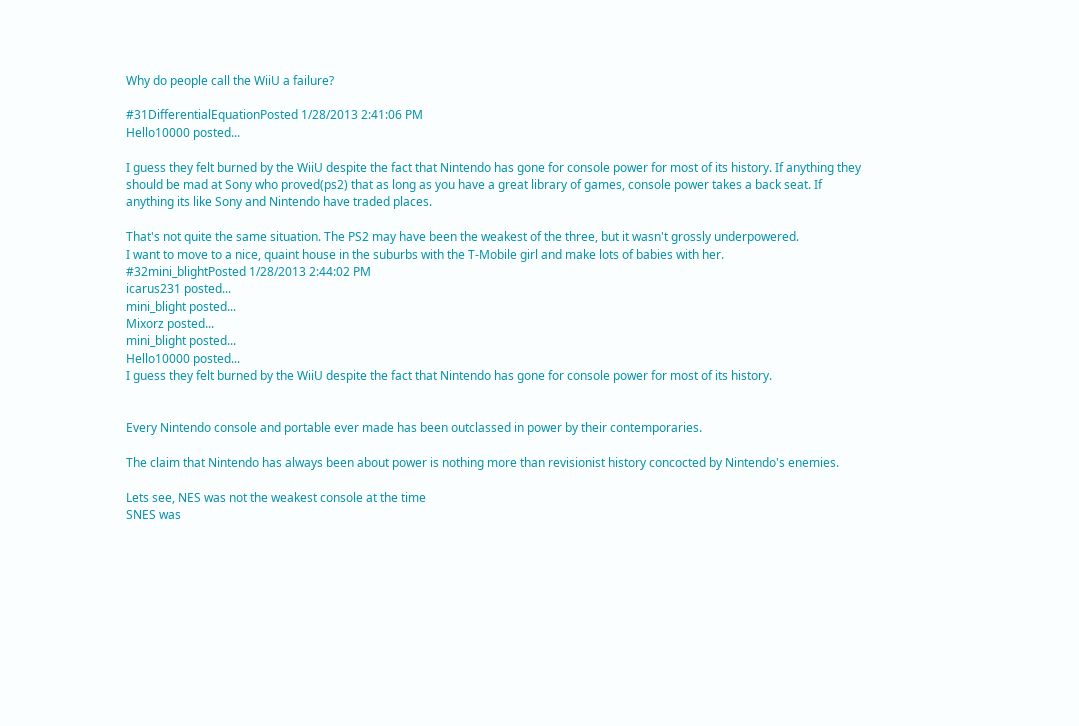Why do people call the WiiU a failure?

#31DifferentialEquationPosted 1/28/2013 2:41:06 PM
Hello10000 posted...

I guess they felt burned by the WiiU despite the fact that Nintendo has gone for console power for most of its history. If anything they should be mad at Sony who proved(ps2) that as long as you have a great library of games, console power takes a back seat. If anything its like Sony and Nintendo have traded places.

That's not quite the same situation. The PS2 may have been the weakest of the three, but it wasn't grossly underpowered.
I want to move to a nice, quaint house in the suburbs with the T-Mobile girl and make lots of babies with her.
#32mini_blightPosted 1/28/2013 2:44:02 PM
icarus231 posted...
mini_blight posted...
Mixorz posted...
mini_blight posted...
Hello10000 posted...
I guess they felt burned by the WiiU despite the fact that Nintendo has gone for console power for most of its history.


Every Nintendo console and portable ever made has been outclassed in power by their contemporaries.

The claim that Nintendo has always been about power is nothing more than revisionist history concocted by Nintendo's enemies.

Lets see, NES was not the weakest console at the time
SNES was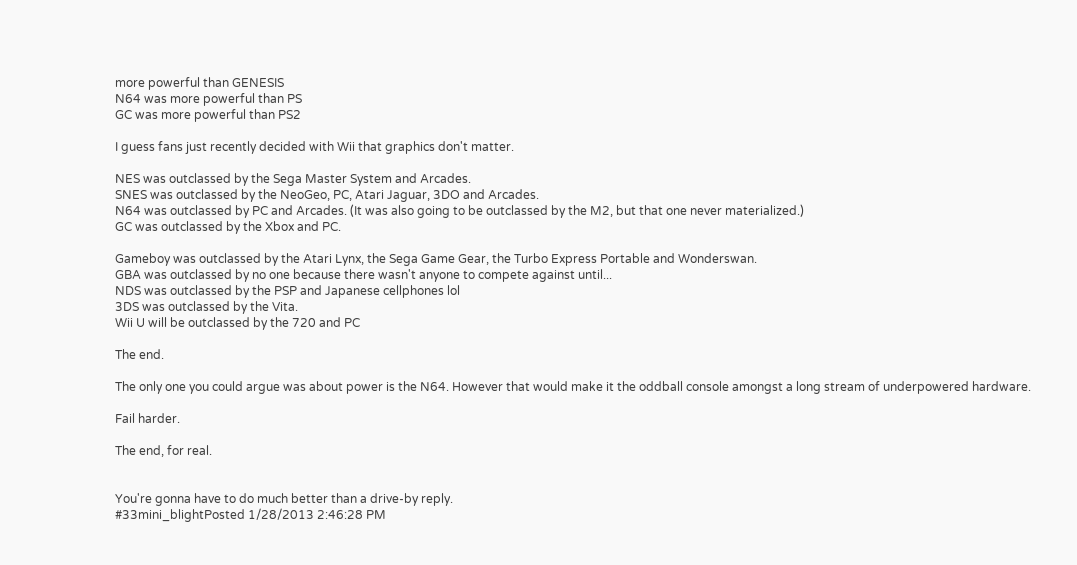more powerful than GENESIS
N64 was more powerful than PS
GC was more powerful than PS2

I guess fans just recently decided with Wii that graphics don't matter.

NES was outclassed by the Sega Master System and Arcades.
SNES was outclassed by the NeoGeo, PC, Atari Jaguar, 3DO and Arcades.
N64 was outclassed by PC and Arcades. (It was also going to be outclassed by the M2, but that one never materialized.)
GC was outclassed by the Xbox and PC.

Gameboy was outclassed by the Atari Lynx, the Sega Game Gear, the Turbo Express Portable and Wonderswan.
GBA was outclassed by no one because there wasn't anyone to compete against until...
NDS was outclassed by the PSP and Japanese cellphones lol
3DS was outclassed by the Vita.
Wii U will be outclassed by the 720 and PC

The end.

The only one you could argue was about power is the N64. However that would make it the oddball console amongst a long stream of underpowered hardware.

Fail harder.

The end, for real.


You're gonna have to do much better than a drive-by reply.
#33mini_blightPosted 1/28/2013 2:46:28 PM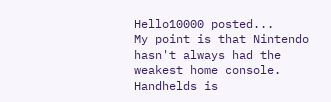Hello10000 posted...
My point is that Nintendo hasn't always had the weakest home console. Handhelds is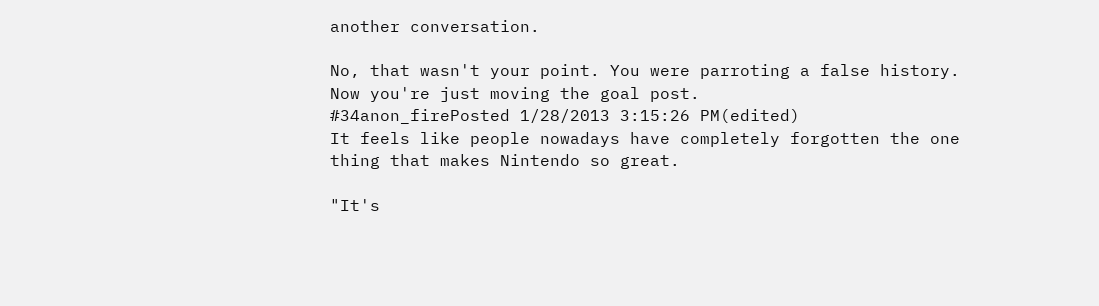another conversation.

No, that wasn't your point. You were parroting a false history. Now you're just moving the goal post.
#34anon_firePosted 1/28/2013 3:15:26 PM(edited)
It feels like people nowadays have completely forgotten the one thing that makes Nintendo so great.

"It's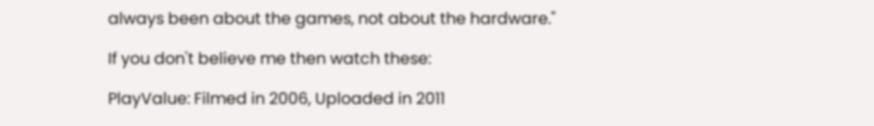always been about the games, not about the hardware."

If you don't believe me then watch these:

PlayValue: Filmed in 2006, Uploaded in 2011